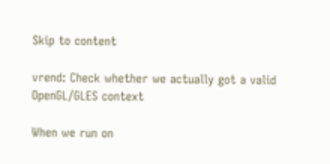Skip to content

vrend: Check whether we actually got a valid OpenGL/GLES context

When we run on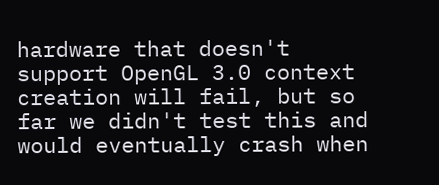hardware that doesn't support OpenGL 3.0 context creation will fail, but so far we didn't test this and would eventually crash when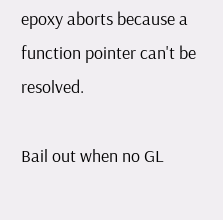epoxy aborts because a function pointer can't be resolved.

Bail out when no GL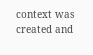context was created and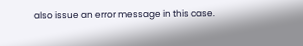also issue an error message in this case.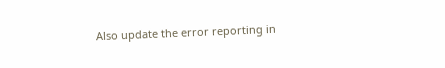Also update the error reporting in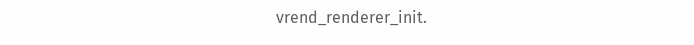vrend_renderer_init.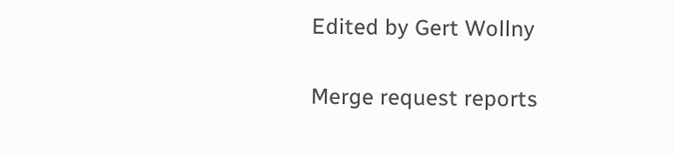Edited by Gert Wollny

Merge request reports